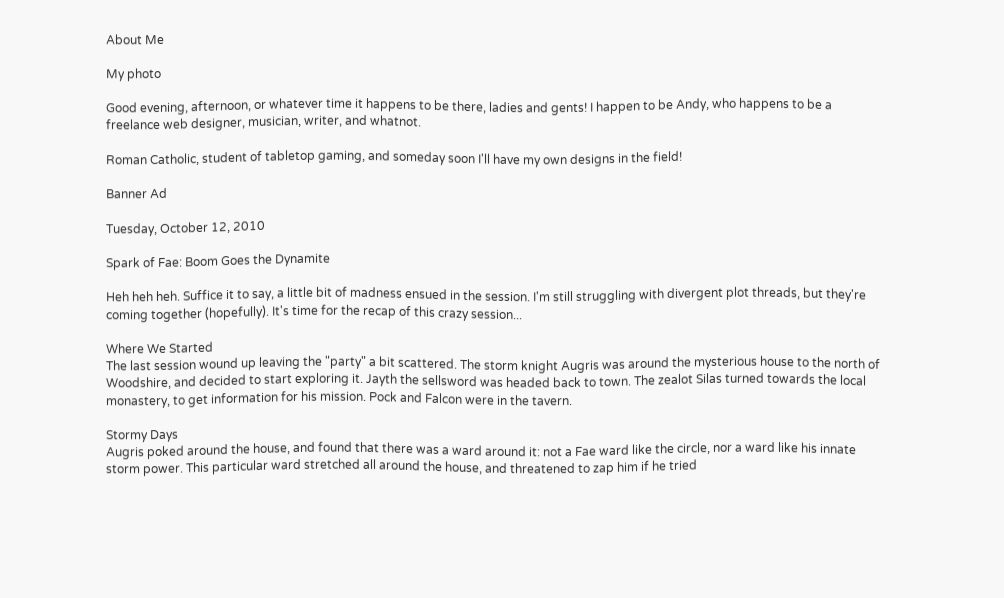About Me

My photo

Good evening, afternoon, or whatever time it happens to be there, ladies and gents! I happen to be Andy, who happens to be a freelance web designer, musician, writer, and whatnot.

Roman Catholic, student of tabletop gaming, and someday soon I'll have my own designs in the field!

Banner Ad

Tuesday, October 12, 2010

Spark of Fae: Boom Goes the Dynamite

Heh heh heh. Suffice it to say, a little bit of madness ensued in the session. I'm still struggling with divergent plot threads, but they're coming together (hopefully). It's time for the recap of this crazy session...

Where We Started
The last session wound up leaving the "party" a bit scattered. The storm knight Augris was around the mysterious house to the north of Woodshire, and decided to start exploring it. Jayth the sellsword was headed back to town. The zealot Silas turned towards the local monastery, to get information for his mission. Pock and Falcon were in the tavern.

Stormy Days
Augris poked around the house, and found that there was a ward around it: not a Fae ward like the circle, nor a ward like his innate storm power. This particular ward stretched all around the house, and threatened to zap him if he tried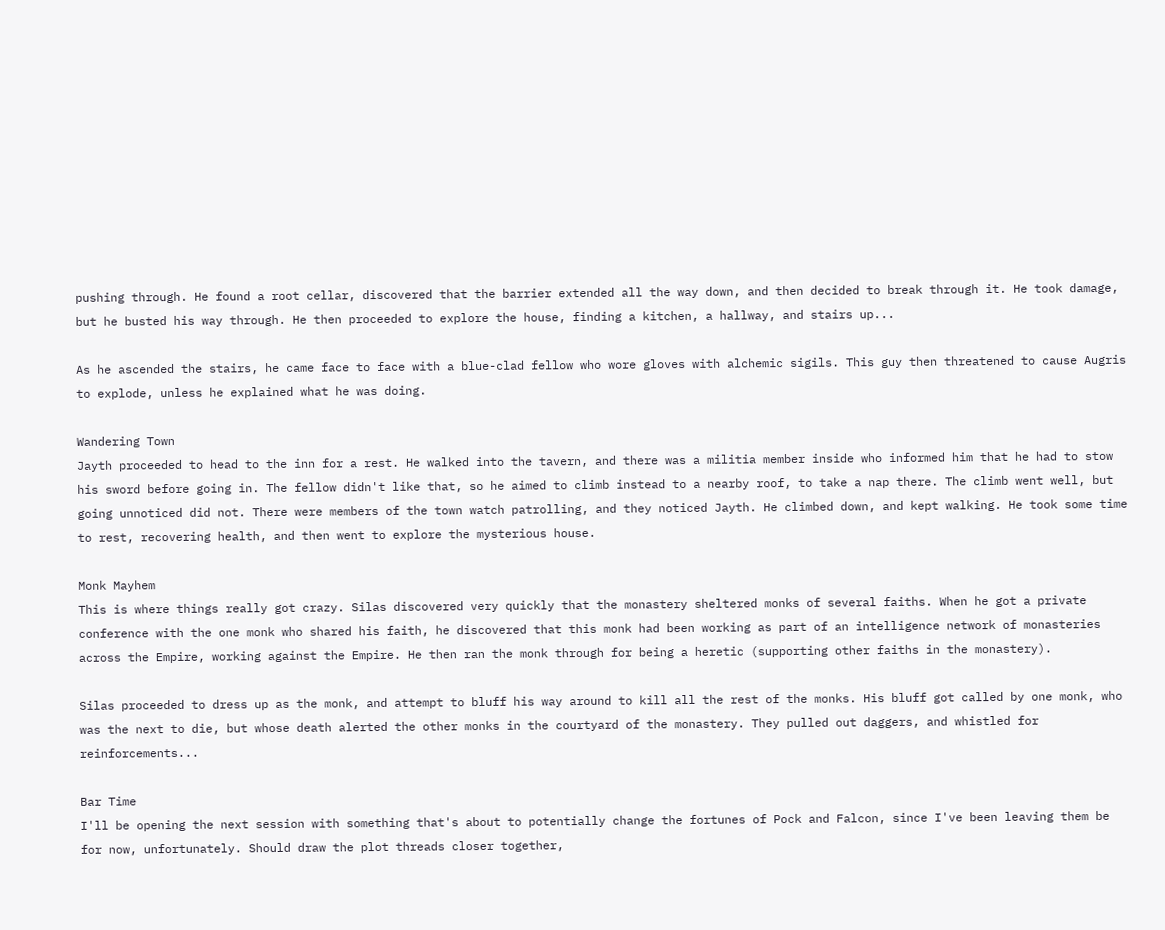pushing through. He found a root cellar, discovered that the barrier extended all the way down, and then decided to break through it. He took damage, but he busted his way through. He then proceeded to explore the house, finding a kitchen, a hallway, and stairs up...

As he ascended the stairs, he came face to face with a blue-clad fellow who wore gloves with alchemic sigils. This guy then threatened to cause Augris to explode, unless he explained what he was doing.

Wandering Town
Jayth proceeded to head to the inn for a rest. He walked into the tavern, and there was a militia member inside who informed him that he had to stow his sword before going in. The fellow didn't like that, so he aimed to climb instead to a nearby roof, to take a nap there. The climb went well, but going unnoticed did not. There were members of the town watch patrolling, and they noticed Jayth. He climbed down, and kept walking. He took some time to rest, recovering health, and then went to explore the mysterious house.

Monk Mayhem
This is where things really got crazy. Silas discovered very quickly that the monastery sheltered monks of several faiths. When he got a private conference with the one monk who shared his faith, he discovered that this monk had been working as part of an intelligence network of monasteries across the Empire, working against the Empire. He then ran the monk through for being a heretic (supporting other faiths in the monastery).

Silas proceeded to dress up as the monk, and attempt to bluff his way around to kill all the rest of the monks. His bluff got called by one monk, who was the next to die, but whose death alerted the other monks in the courtyard of the monastery. They pulled out daggers, and whistled for reinforcements...

Bar Time
I'll be opening the next session with something that's about to potentially change the fortunes of Pock and Falcon, since I've been leaving them be for now, unfortunately. Should draw the plot threads closer together,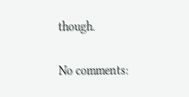though.

No comments: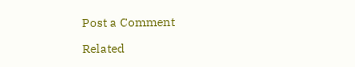Post a Comment

Related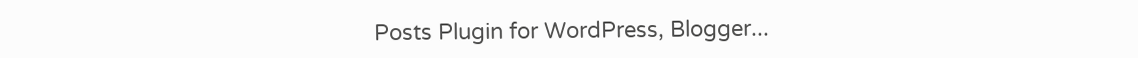Posts Plugin for WordPress, Blogger...